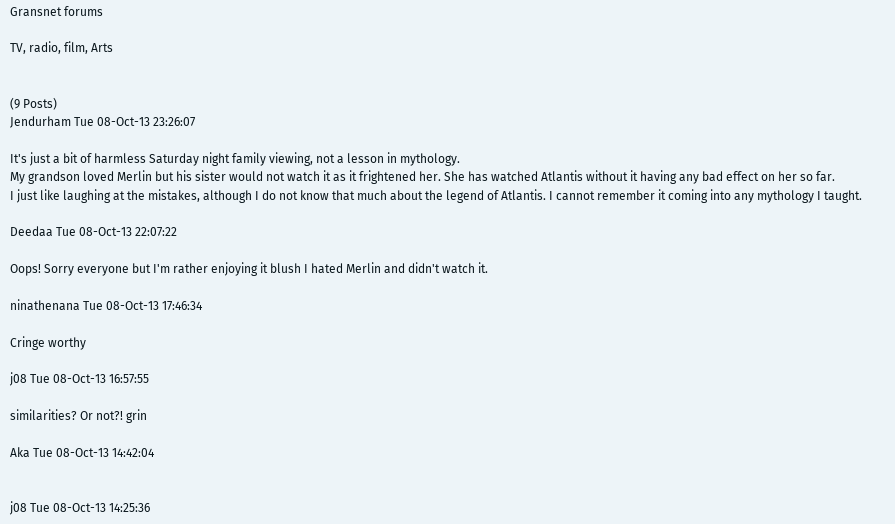Gransnet forums

TV, radio, film, Arts


(9 Posts)
Jendurham Tue 08-Oct-13 23:26:07

It's just a bit of harmless Saturday night family viewing, not a lesson in mythology.
My grandson loved Merlin but his sister would not watch it as it frightened her. She has watched Atlantis without it having any bad effect on her so far.
I just like laughing at the mistakes, although I do not know that much about the legend of Atlantis. I cannot remember it coming into any mythology I taught.

Deedaa Tue 08-Oct-13 22:07:22

Oops! Sorry everyone but I'm rather enjoying it blush I hated Merlin and didn't watch it.

ninathenana Tue 08-Oct-13 17:46:34

Cringe worthy

j08 Tue 08-Oct-13 16:57:55

similarities? Or not?! grin

Aka Tue 08-Oct-13 14:42:04


j08 Tue 08-Oct-13 14:25:36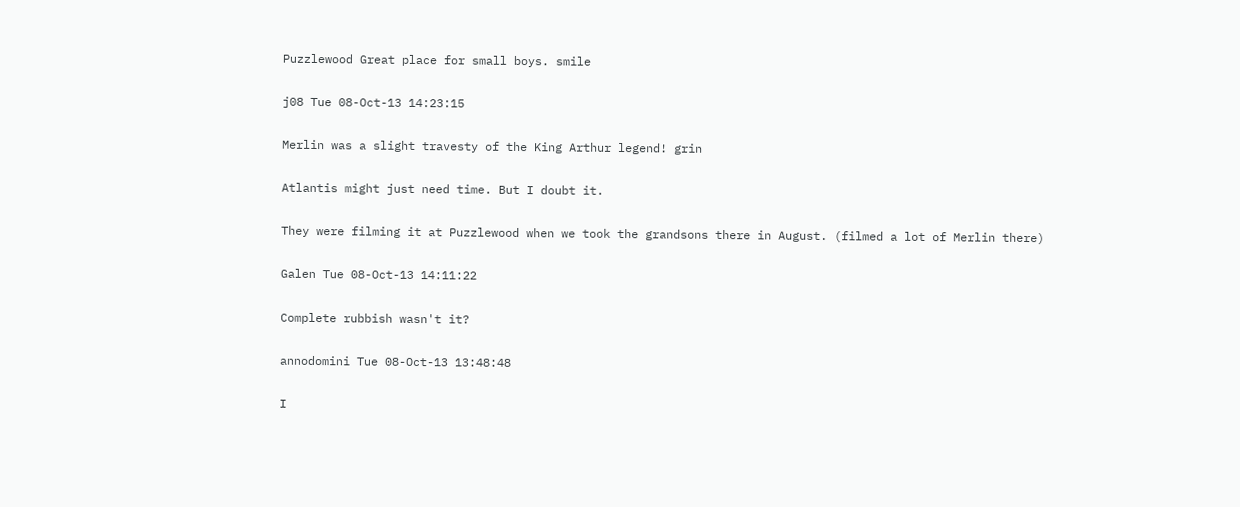Puzzlewood Great place for small boys. smile

j08 Tue 08-Oct-13 14:23:15

Merlin was a slight travesty of the King Arthur legend! grin

Atlantis might just need time. But I doubt it.

They were filming it at Puzzlewood when we took the grandsons there in August. (filmed a lot of Merlin there)

Galen Tue 08-Oct-13 14:11:22

Complete rubbish wasn't it?

annodomini Tue 08-Oct-13 13:48:48

I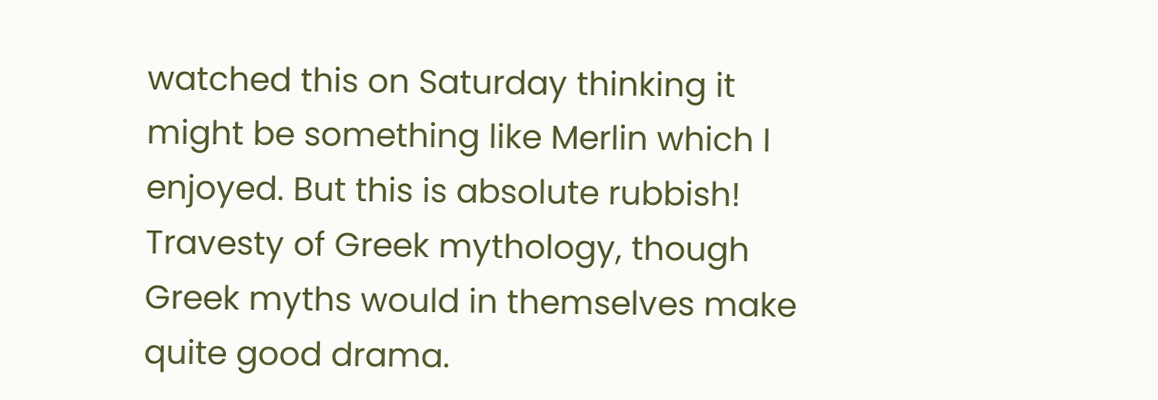watched this on Saturday thinking it might be something like Merlin which I enjoyed. But this is absolute rubbish! Travesty of Greek mythology, though Greek myths would in themselves make quite good drama.